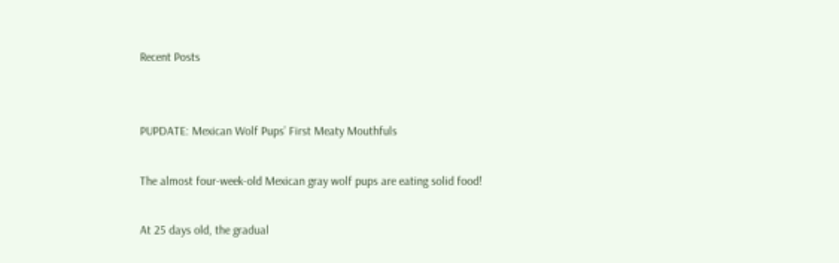Recent Posts


PUPDATE: Mexican Wolf Pups’ First Meaty Mouthfuls

The almost four-week-old Mexican gray wolf pups are eating solid food!

At 25 days old, the gradual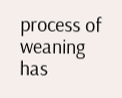process of weaning has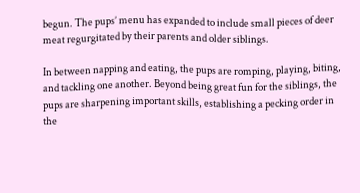begun. The pups’ menu has expanded to include small pieces of deer meat regurgitated by their parents and older siblings.

In between napping and eating, the pups are romping, playing, biting, and tackling one another. Beyond being great fun for the siblings, the pups are sharpening important skills, establishing a pecking order in the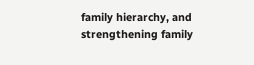family hierarchy, and strengthening family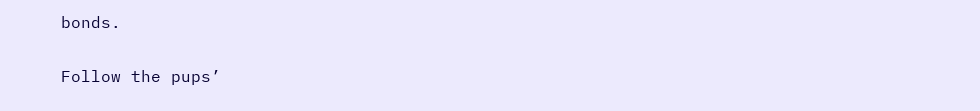bonds.

Follow the pups’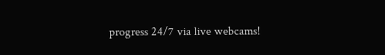progress 24/7 via live webcams!